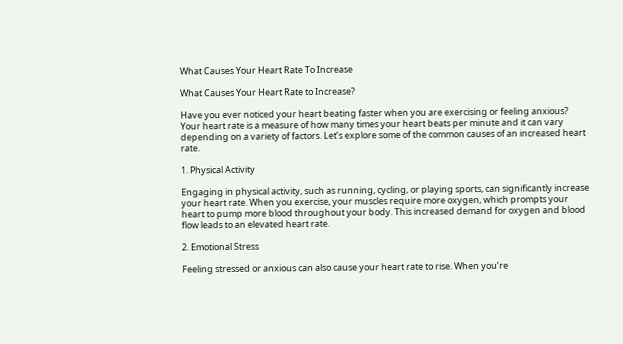What Causes Your Heart Rate To Increase

What Causes Your Heart Rate to Increase?

Have you ever noticed your heart beating faster when you are exercising or feeling anxious? Your heart rate is a measure of how many times your heart beats per minute and it can vary depending on a variety of factors. Let’s explore some of the common causes of an increased heart rate.

1. Physical Activity

Engaging in physical activity, such as running, cycling, or playing sports, can significantly increase your heart rate. When you exercise, your muscles require more oxygen, which prompts your heart to pump more blood throughout your body. This increased demand for oxygen and blood flow leads to an elevated heart rate.

2. Emotional Stress

Feeling stressed or anxious can also cause your heart rate to rise. When you’re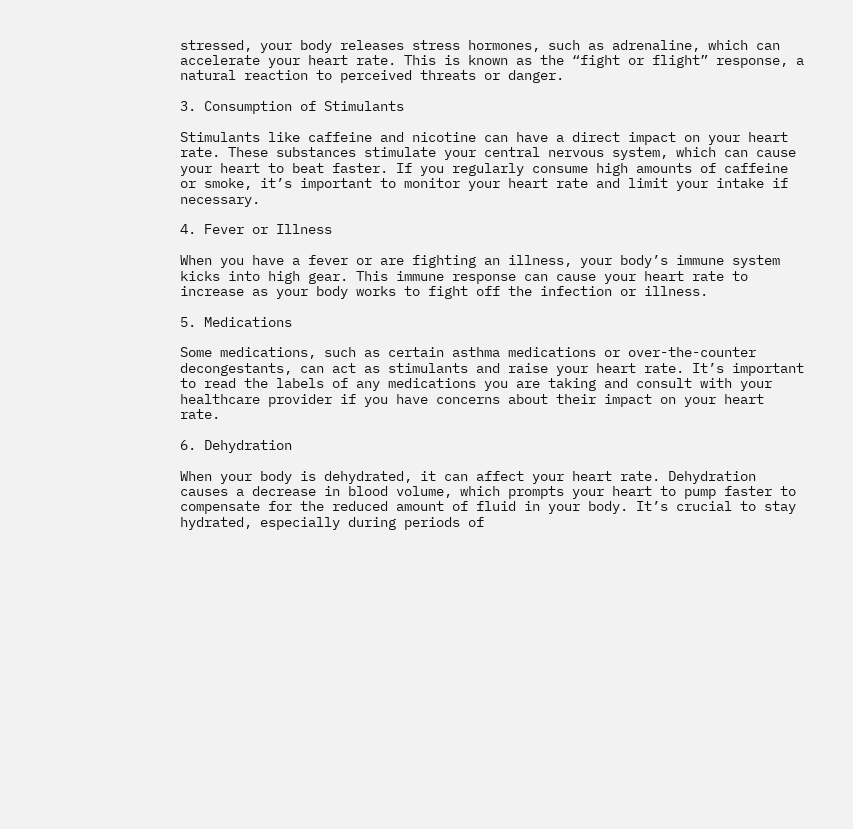stressed, your body releases stress hormones, such as adrenaline, which can accelerate your heart rate. This is known as the “fight or flight” response, a natural reaction to perceived threats or danger.

3. Consumption of Stimulants

Stimulants like caffeine and nicotine can have a direct impact on your heart rate. These substances stimulate your central nervous system, which can cause your heart to beat faster. If you regularly consume high amounts of caffeine or smoke, it’s important to monitor your heart rate and limit your intake if necessary.

4. Fever or Illness

When you have a fever or are fighting an illness, your body’s immune system kicks into high gear. This immune response can cause your heart rate to increase as your body works to fight off the infection or illness.

5. Medications

Some medications, such as certain asthma medications or over-the-counter decongestants, can act as stimulants and raise your heart rate. It’s important to read the labels of any medications you are taking and consult with your healthcare provider if you have concerns about their impact on your heart rate.

6. Dehydration

When your body is dehydrated, it can affect your heart rate. Dehydration causes a decrease in blood volume, which prompts your heart to pump faster to compensate for the reduced amount of fluid in your body. It’s crucial to stay hydrated, especially during periods of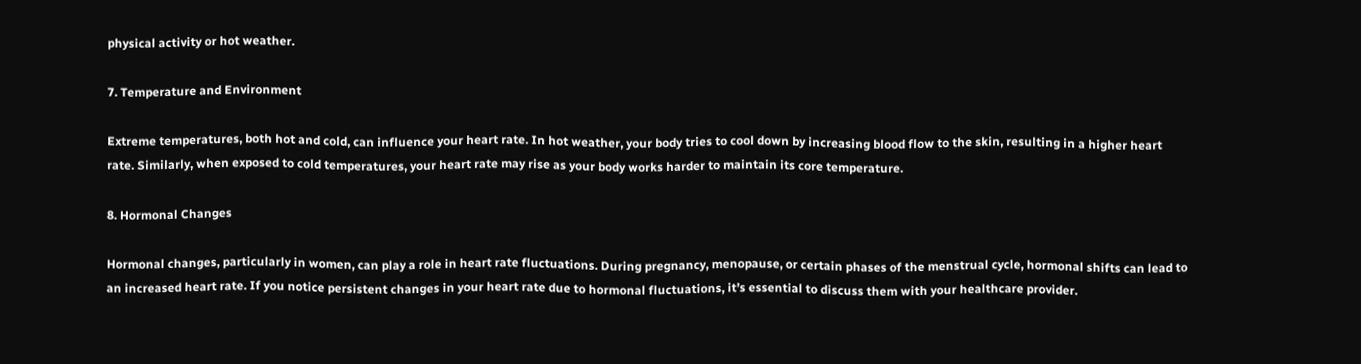physical activity or hot weather.

7. Temperature and Environment

Extreme temperatures, both hot and cold, can influence your heart rate. In hot weather, your body tries to cool down by increasing blood flow to the skin, resulting in a higher heart rate. Similarly, when exposed to cold temperatures, your heart rate may rise as your body works harder to maintain its core temperature.

8. Hormonal Changes

Hormonal changes, particularly in women, can play a role in heart rate fluctuations. During pregnancy, menopause, or certain phases of the menstrual cycle, hormonal shifts can lead to an increased heart rate. If you notice persistent changes in your heart rate due to hormonal fluctuations, it’s essential to discuss them with your healthcare provider.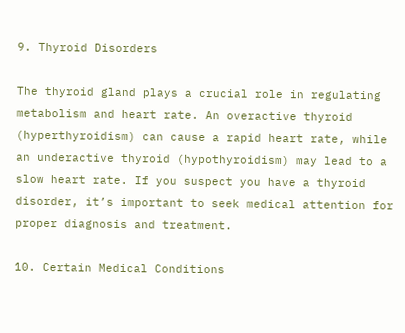9. Thyroid Disorders

The thyroid gland plays a crucial role in regulating metabolism and heart rate. An overactive thyroid (hyperthyroidism) can cause a rapid heart rate, while an underactive thyroid (hypothyroidism) may lead to a slow heart rate. If you suspect you have a thyroid disorder, it’s important to seek medical attention for proper diagnosis and treatment.

10. Certain Medical Conditions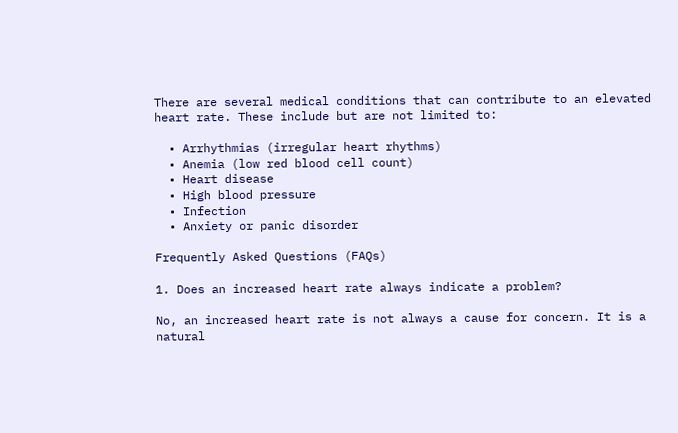There are several medical conditions that can contribute to an elevated heart rate. These include but are not limited to:

  • Arrhythmias (irregular heart rhythms)
  • Anemia (low red blood cell count)
  • Heart disease
  • High blood pressure
  • Infection
  • Anxiety or panic disorder

Frequently Asked Questions (FAQs)

1. Does an increased heart rate always indicate a problem?

No, an increased heart rate is not always a cause for concern. It is a natural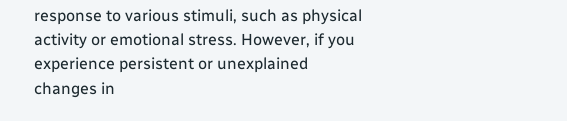response to various stimuli, such as physical activity or emotional stress. However, if you experience persistent or unexplained changes in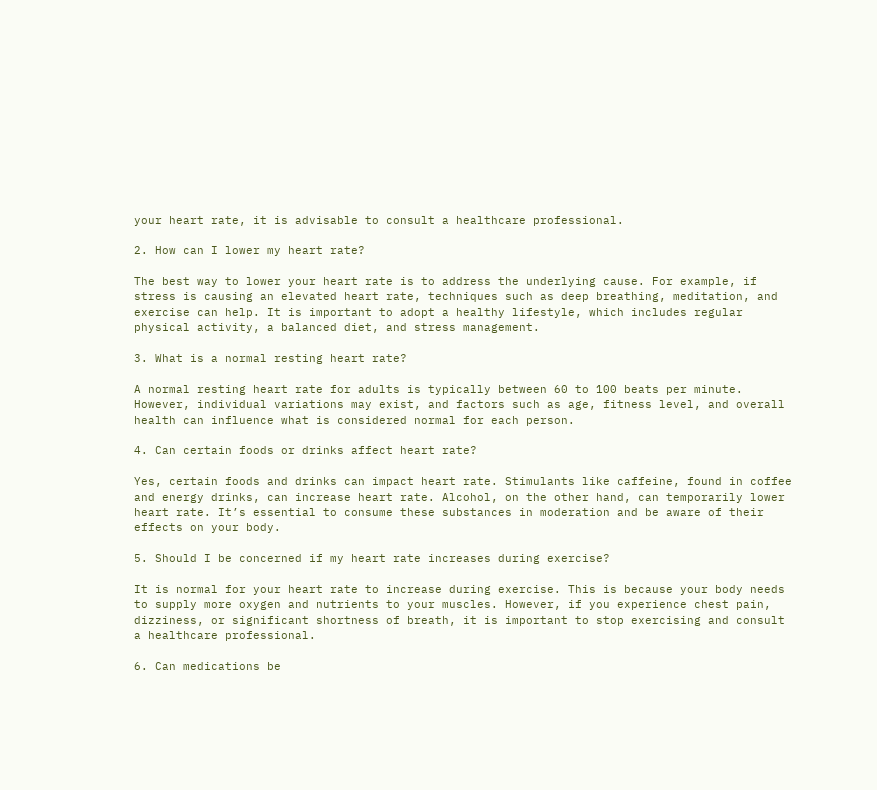your heart rate, it is advisable to consult a healthcare professional.

2. How can I lower my heart rate?

The best way to lower your heart rate is to address the underlying cause. For example, if stress is causing an elevated heart rate, techniques such as deep breathing, meditation, and exercise can help. It is important to adopt a healthy lifestyle, which includes regular physical activity, a balanced diet, and stress management.

3. What is a normal resting heart rate?

A normal resting heart rate for adults is typically between 60 to 100 beats per minute. However, individual variations may exist, and factors such as age, fitness level, and overall health can influence what is considered normal for each person.

4. Can certain foods or drinks affect heart rate?

Yes, certain foods and drinks can impact heart rate. Stimulants like caffeine, found in coffee and energy drinks, can increase heart rate. Alcohol, on the other hand, can temporarily lower heart rate. It’s essential to consume these substances in moderation and be aware of their effects on your body.

5. Should I be concerned if my heart rate increases during exercise?

It is normal for your heart rate to increase during exercise. This is because your body needs to supply more oxygen and nutrients to your muscles. However, if you experience chest pain, dizziness, or significant shortness of breath, it is important to stop exercising and consult a healthcare professional.

6. Can medications be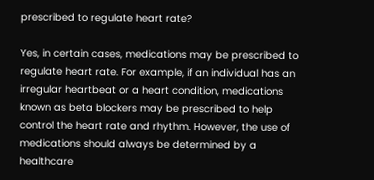prescribed to regulate heart rate?

Yes, in certain cases, medications may be prescribed to regulate heart rate. For example, if an individual has an irregular heartbeat or a heart condition, medications known as beta blockers may be prescribed to help control the heart rate and rhythm. However, the use of medications should always be determined by a healthcare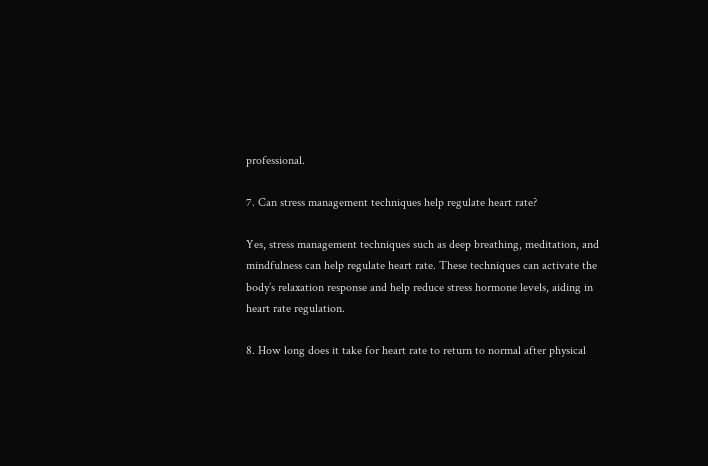professional.

7. Can stress management techniques help regulate heart rate?

Yes, stress management techniques such as deep breathing, meditation, and mindfulness can help regulate heart rate. These techniques can activate the body’s relaxation response and help reduce stress hormone levels, aiding in heart rate regulation.

8. How long does it take for heart rate to return to normal after physical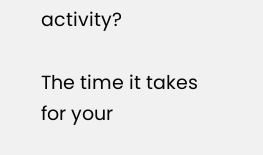activity?

The time it takes for your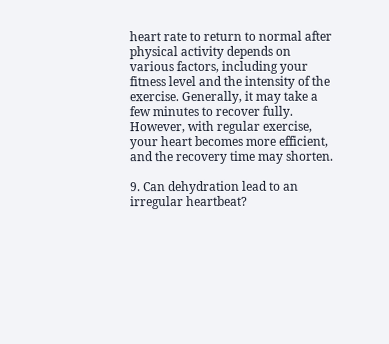heart rate to return to normal after physical activity depends on various factors, including your fitness level and the intensity of the exercise. Generally, it may take a few minutes to recover fully. However, with regular exercise, your heart becomes more efficient, and the recovery time may shorten.

9. Can dehydration lead to an irregular heartbeat?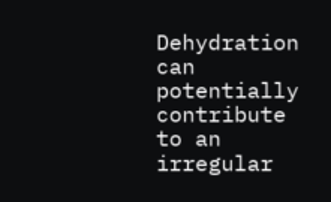Dehydration can potentially contribute to an irregular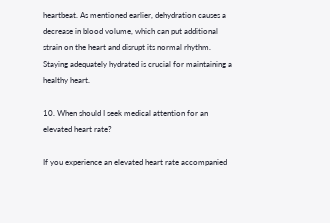heartbeat. As mentioned earlier, dehydration causes a decrease in blood volume, which can put additional strain on the heart and disrupt its normal rhythm. Staying adequately hydrated is crucial for maintaining a healthy heart.

10. When should I seek medical attention for an elevated heart rate?

If you experience an elevated heart rate accompanied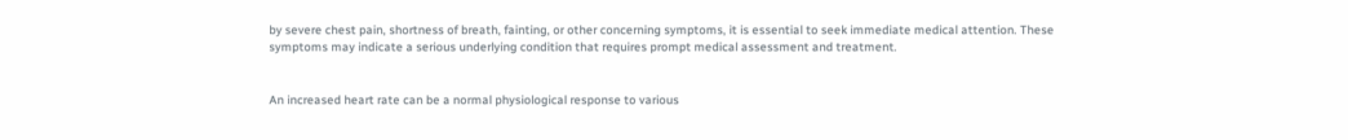by severe chest pain, shortness of breath, fainting, or other concerning symptoms, it is essential to seek immediate medical attention. These symptoms may indicate a serious underlying condition that requires prompt medical assessment and treatment.


An increased heart rate can be a normal physiological response to various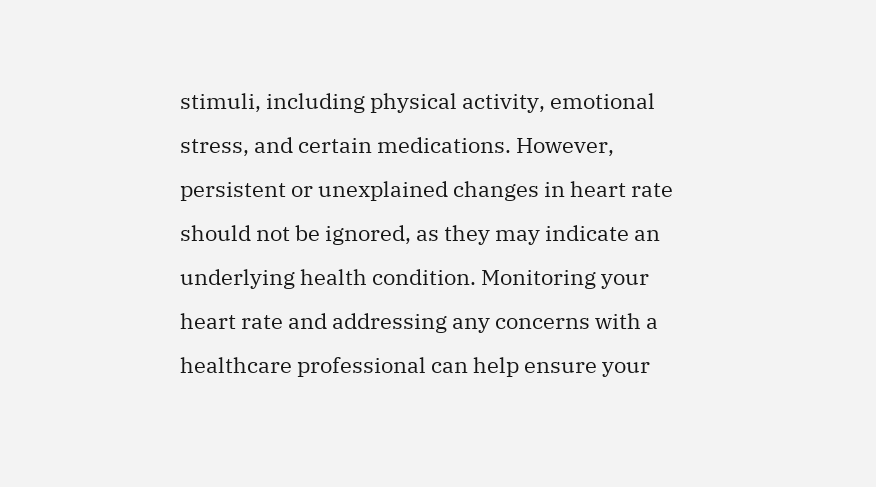stimuli, including physical activity, emotional stress, and certain medications. However, persistent or unexplained changes in heart rate should not be ignored, as they may indicate an underlying health condition. Monitoring your heart rate and addressing any concerns with a healthcare professional can help ensure your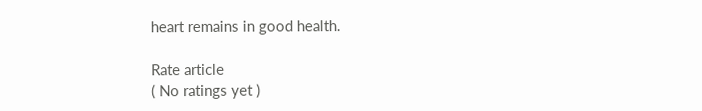heart remains in good health.

Rate article
( No ratings yet )